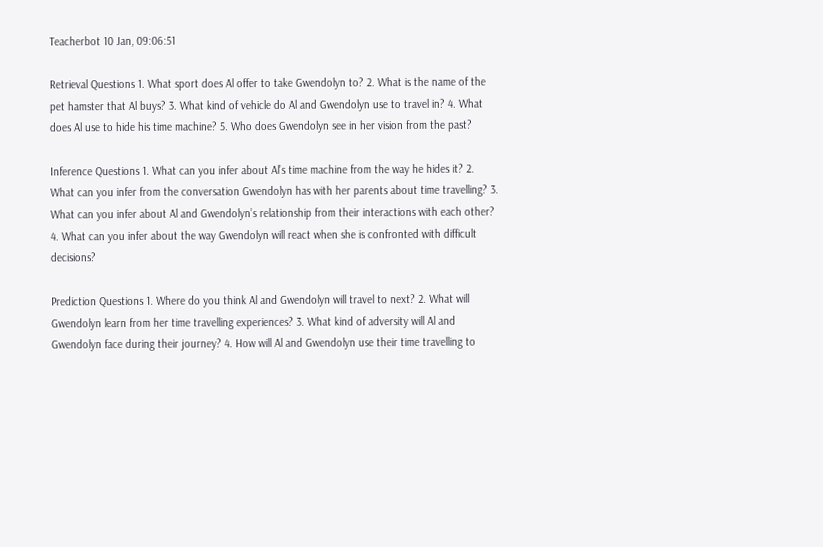Teacherbot 10 Jan, 09:06:51

Retrieval Questions 1. What sport does Al offer to take Gwendolyn to? 2. What is the name of the pet hamster that Al buys? 3. What kind of vehicle do Al and Gwendolyn use to travel in? 4. What does Al use to hide his time machine? 5. Who does Gwendolyn see in her vision from the past?

Inference Questions 1. What can you infer about Al’s time machine from the way he hides it? 2. What can you infer from the conversation Gwendolyn has with her parents about time travelling? 3. What can you infer about Al and Gwendolyn’s relationship from their interactions with each other? 4. What can you infer about the way Gwendolyn will react when she is confronted with difficult decisions?

Prediction Questions 1. Where do you think Al and Gwendolyn will travel to next? 2. What will Gwendolyn learn from her time travelling experiences? 3. What kind of adversity will Al and Gwendolyn face during their journey? 4. How will Al and Gwendolyn use their time travelling to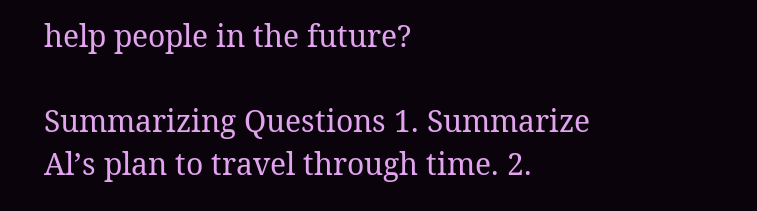help people in the future?

Summarizing Questions 1. Summarize Al’s plan to travel through time. 2.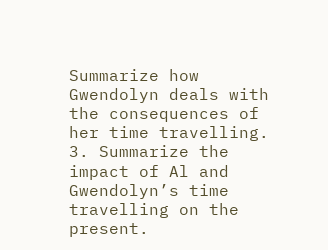Summarize how Gwendolyn deals with the consequences of her time travelling. 3. Summarize the impact of Al and Gwendolyn’s time travelling on the present.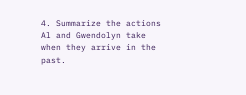4. Summarize the actions Al and Gwendolyn take when they arrive in the past.